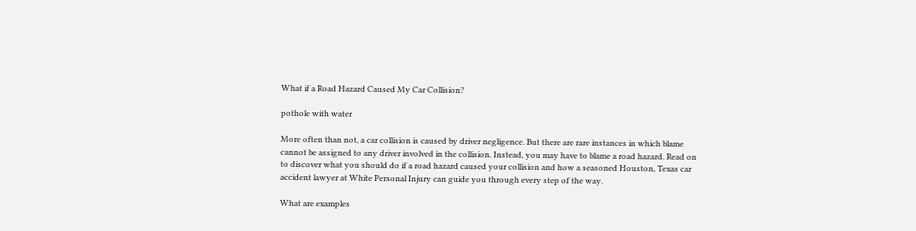What if a Road Hazard Caused My Car Collision?

pothole with water

More often than not, a car collision is caused by driver negligence. But there are rare instances in which blame cannot be assigned to any driver involved in the collision. Instead, you may have to blame a road hazard. Read on to discover what you should do if a road hazard caused your collision and how a seasoned Houston, Texas car accident lawyer at White Personal Injury can guide you through every step of the way.

What are examples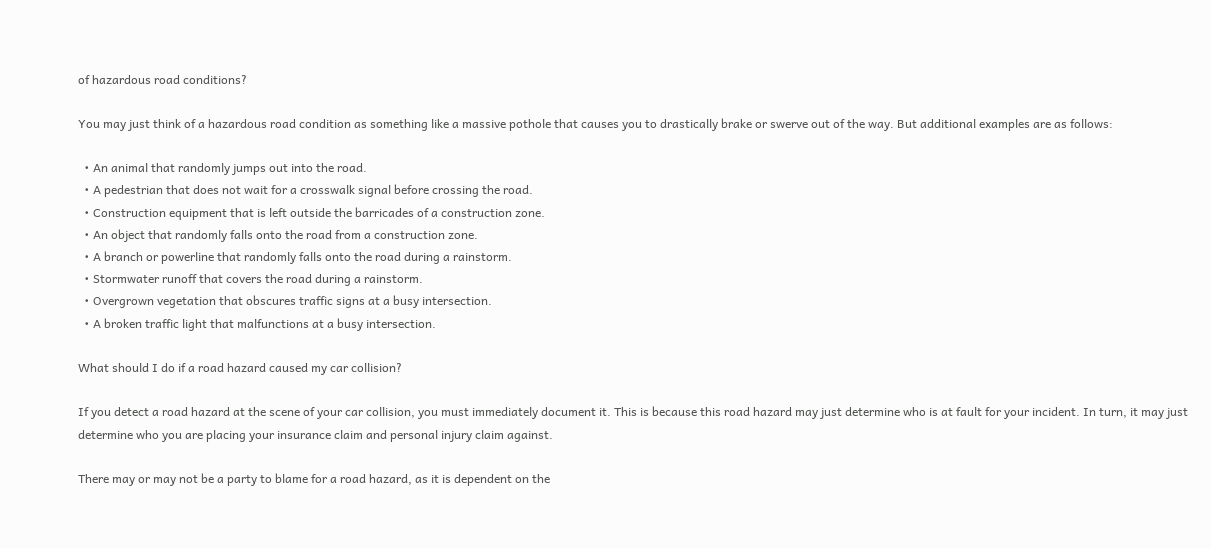of hazardous road conditions?

You may just think of a hazardous road condition as something like a massive pothole that causes you to drastically brake or swerve out of the way. But additional examples are as follows:

  • An animal that randomly jumps out into the road.
  • A pedestrian that does not wait for a crosswalk signal before crossing the road.
  • Construction equipment that is left outside the barricades of a construction zone.
  • An object that randomly falls onto the road from a construction zone.
  • A branch or powerline that randomly falls onto the road during a rainstorm.
  • Stormwater runoff that covers the road during a rainstorm.
  • Overgrown vegetation that obscures traffic signs at a busy intersection.
  • A broken traffic light that malfunctions at a busy intersection.

What should I do if a road hazard caused my car collision?

If you detect a road hazard at the scene of your car collision, you must immediately document it. This is because this road hazard may just determine who is at fault for your incident. In turn, it may just determine who you are placing your insurance claim and personal injury claim against.

There may or may not be a party to blame for a road hazard, as it is dependent on the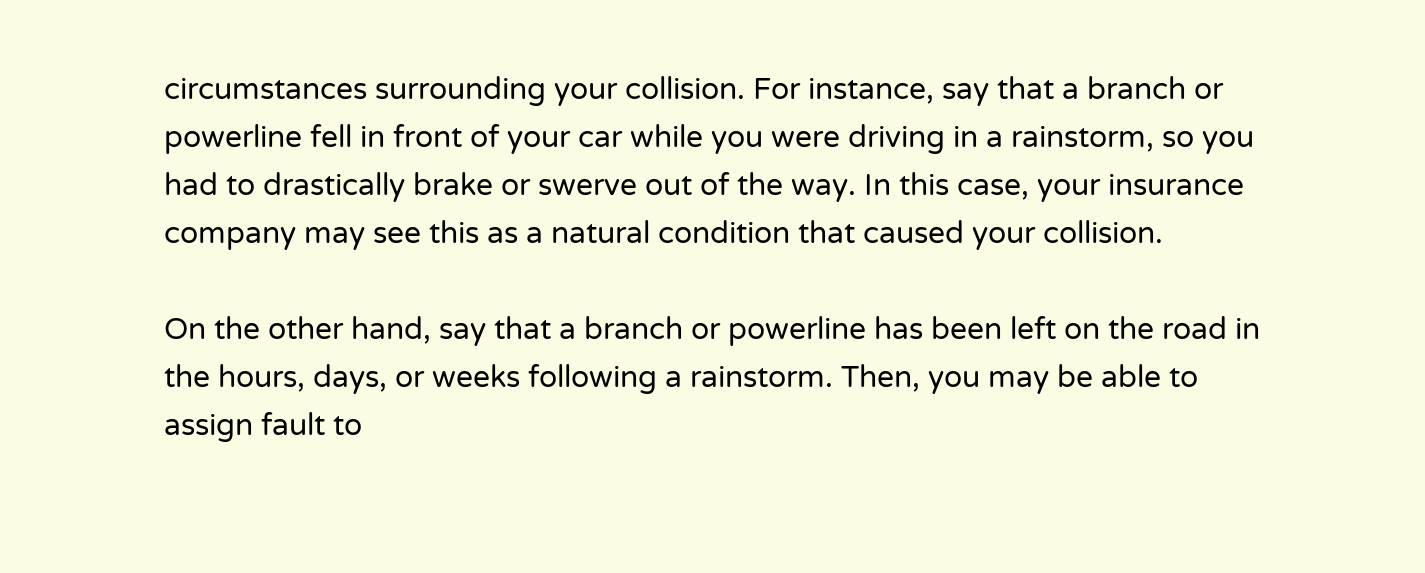circumstances surrounding your collision. For instance, say that a branch or powerline fell in front of your car while you were driving in a rainstorm, so you had to drastically brake or swerve out of the way. In this case, your insurance company may see this as a natural condition that caused your collision.

On the other hand, say that a branch or powerline has been left on the road in the hours, days, or weeks following a rainstorm. Then, you may be able to assign fault to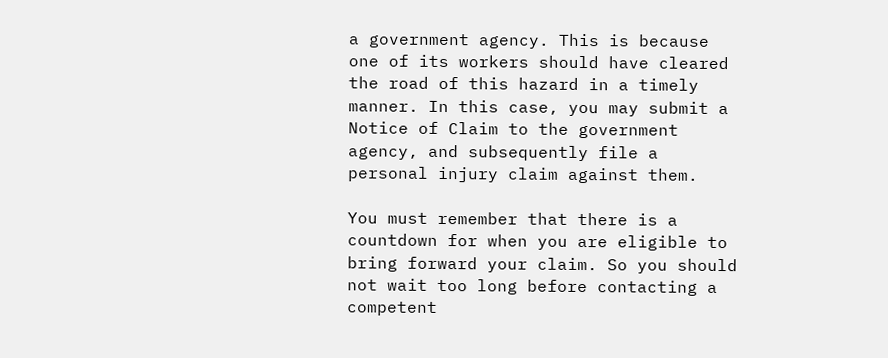a government agency. This is because one of its workers should have cleared the road of this hazard in a timely manner. In this case, you may submit a Notice of Claim to the government agency, and subsequently file a personal injury claim against them.

You must remember that there is a countdown for when you are eligible to bring forward your claim. So you should not wait too long before contacting a competent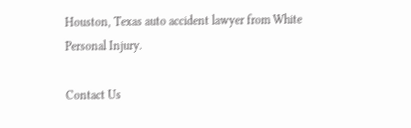Houston, Texas auto accident lawyer from White Personal Injury.

Contact Us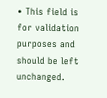• This field is for validation purposes and should be left unchanged.